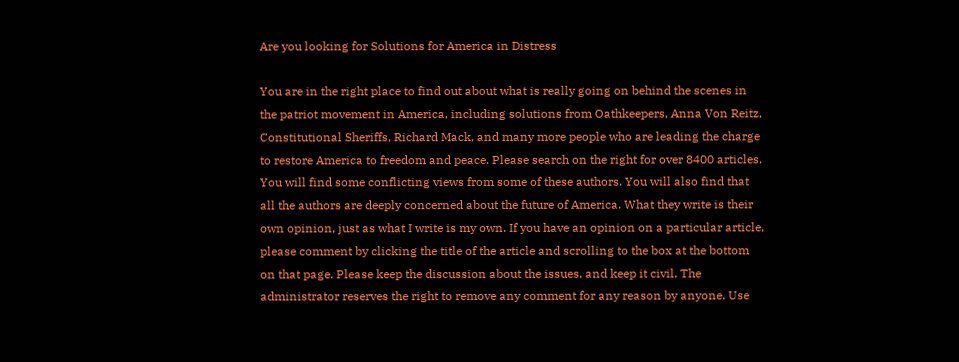Are you looking for Solutions for America in Distress

You are in the right place to find out about what is really going on behind the scenes in the patriot movement in America, including solutions from Oathkeepers, Anna Von Reitz, Constitutional Sheriffs, Richard Mack, and many more people who are leading the charge to restore America to freedom and peace. Please search on the right for over 8400 articles.
You will find some conflicting views from some of these authors. You will also find that all the authors are deeply concerned about the future of America. What they write is their own opinion, just as what I write is my own. If you have an opinion on a particular article, please comment by clicking the title of the article and scrolling to the box at the bottom on that page. Please keep the discussion about the issues, and keep it civil. The administrator reserves the right to remove any comment for any reason by anyone. Use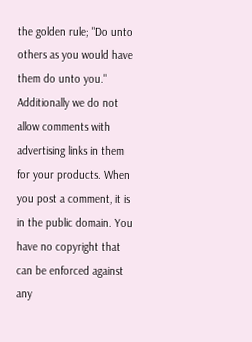the golden rule; "Do unto others as you would have them do unto you." Additionally we do not allow comments with advertising links in them for your products. When you post a comment, it is in the public domain. You have no copyright that can be enforced against any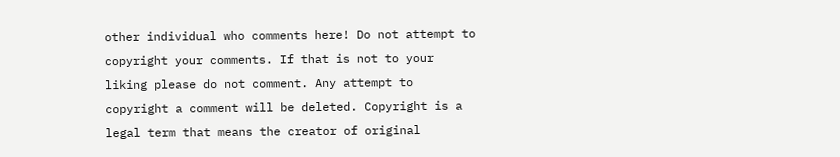other individual who comments here! Do not attempt to copyright your comments. If that is not to your liking please do not comment. Any attempt to copyright a comment will be deleted. Copyright is a legal term that means the creator of original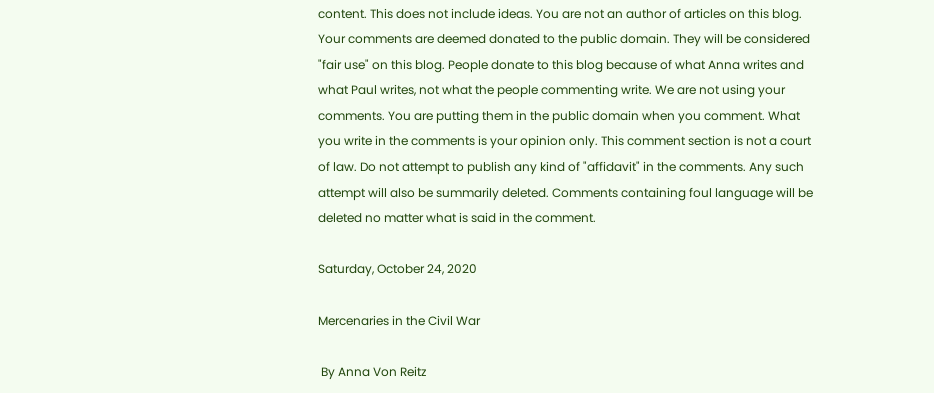content. This does not include ideas. You are not an author of articles on this blog. Your comments are deemed donated to the public domain. They will be considered "fair use" on this blog. People donate to this blog because of what Anna writes and what Paul writes, not what the people commenting write. We are not using your comments. You are putting them in the public domain when you comment. What you write in the comments is your opinion only. This comment section is not a court of law. Do not attempt to publish any kind of "affidavit" in the comments. Any such attempt will also be summarily deleted. Comments containing foul language will be deleted no matter what is said in the comment.

Saturday, October 24, 2020

Mercenaries in the Civil War

 By Anna Von Reitz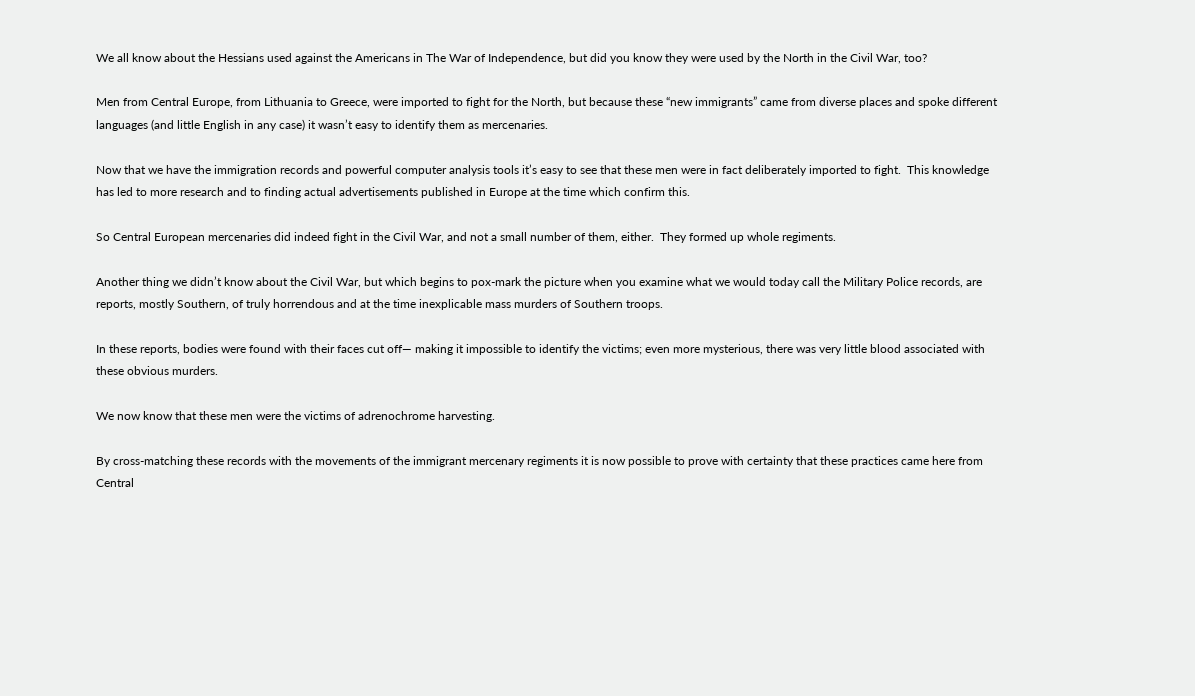We all know about the Hessians used against the Americans in The War of Independence, but did you know they were used by the North in the Civil War, too?

Men from Central Europe, from Lithuania to Greece, were imported to fight for the North, but because these “new immigrants” came from diverse places and spoke different languages (and little English in any case) it wasn’t easy to identify them as mercenaries.

Now that we have the immigration records and powerful computer analysis tools it’s easy to see that these men were in fact deliberately imported to fight.  This knowledge has led to more research and to finding actual advertisements published in Europe at the time which confirm this.

So Central European mercenaries did indeed fight in the Civil War, and not a small number of them, either.  They formed up whole regiments.

Another thing we didn’t know about the Civil War, but which begins to pox-mark the picture when you examine what we would today call the Military Police records, are reports, mostly Southern, of truly horrendous and at the time inexplicable mass murders of Southern troops.

In these reports, bodies were found with their faces cut off— making it impossible to identify the victims; even more mysterious, there was very little blood associated with these obvious murders.

We now know that these men were the victims of adrenochrome harvesting.

By cross-matching these records with the movements of the immigrant mercenary regiments it is now possible to prove with certainty that these practices came here from Central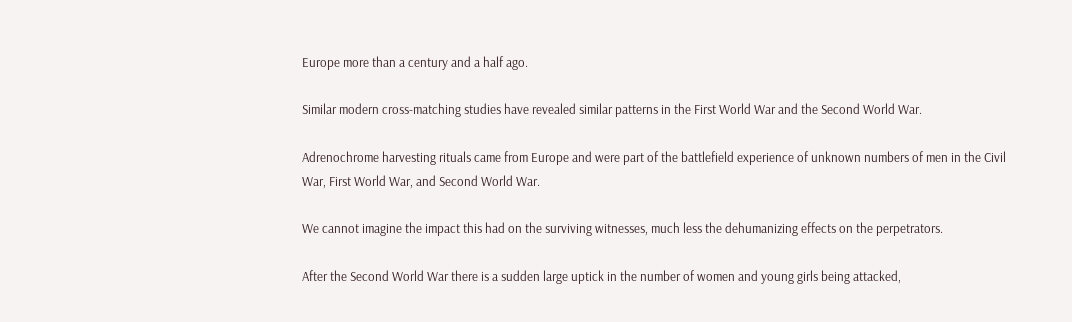Europe more than a century and a half ago.

Similar modern cross-matching studies have revealed similar patterns in the First World War and the Second World War.

Adrenochrome harvesting rituals came from Europe and were part of the battlefield experience of unknown numbers of men in the Civil War, First World War, and Second World War.

We cannot imagine the impact this had on the surviving witnesses, much less the dehumanizing effects on the perpetrators.

After the Second World War there is a sudden large uptick in the number of women and young girls being attacked,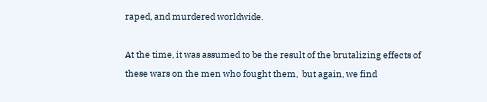raped, and murdered worldwide.

At the time, it was assumed to be the result of the brutalizing effects of these wars on the men who fought them,  but again, we find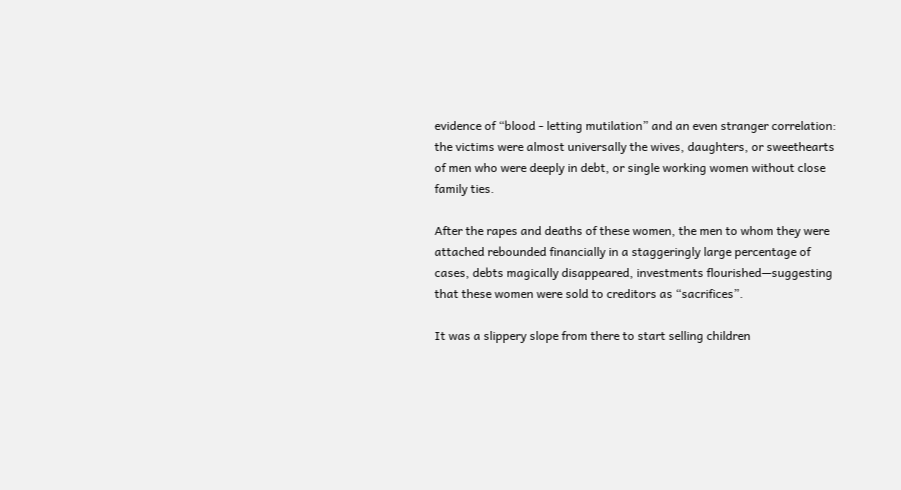evidence of “blood - letting mutilation” and an even stranger correlation: the victims were almost universally the wives, daughters, or sweethearts of men who were deeply in debt, or single working women without close family ties.

After the rapes and deaths of these women, the men to whom they were attached rebounded financially in a staggeringly large percentage of cases, debts magically disappeared, investments flourished—suggesting that these women were sold to creditors as “sacrifices”.

It was a slippery slope from there to start selling children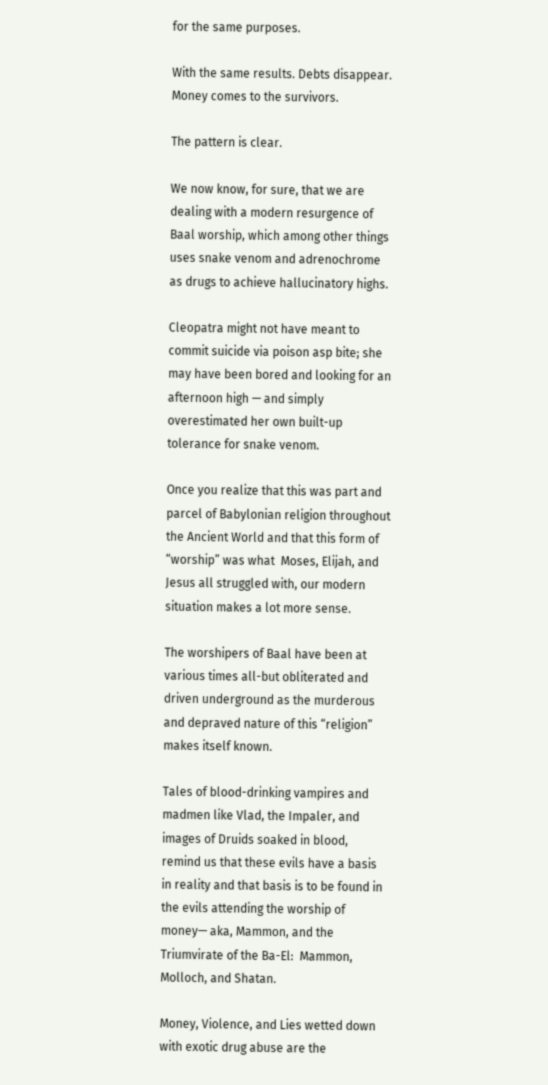for the same purposes.

With the same results. Debts disappear. Money comes to the survivors.

The pattern is clear.

We now know, for sure, that we are dealing with a modern resurgence of Baal worship, which among other things uses snake venom and adrenochrome as drugs to achieve hallucinatory highs.

Cleopatra might not have meant to commit suicide via poison asp bite; she may have been bored and looking for an afternoon high — and simply overestimated her own built-up tolerance for snake venom.

Once you realize that this was part and parcel of Babylonian religion throughout the Ancient World and that this form of “worship” was what  Moses, Elijah, and Jesus all struggled with, our modern situation makes a lot more sense.

The worshipers of Baal have been at various times all-but obliterated and driven underground as the murderous and depraved nature of this “religion” makes itself known.

Tales of blood-drinking vampires and madmen like Vlad, the Impaler, and images of Druids soaked in blood, remind us that these evils have a basis in reality and that basis is to be found in the evils attending the worship of money— aka, Mammon, and the Triumvirate of the Ba-El:  Mammon, Molloch, and Shatan.

Money, Violence, and Lies wetted down with exotic drug abuse are the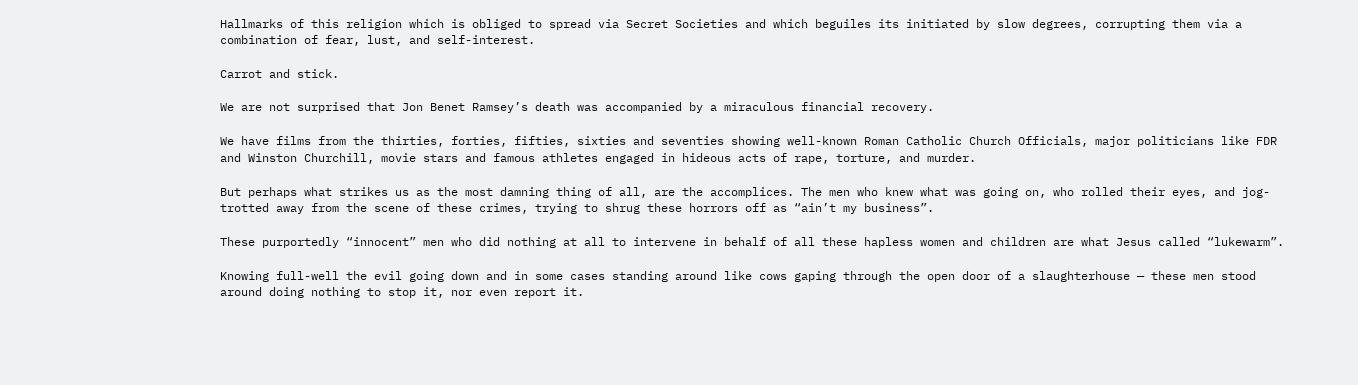Hallmarks of this religion which is obliged to spread via Secret Societies and which beguiles its initiated by slow degrees, corrupting them via a combination of fear, lust, and self-interest.

Carrot and stick.

We are not surprised that Jon Benet Ramsey’s death was accompanied by a miraculous financial recovery.

We have films from the thirties, forties, fifties, sixties and seventies showing well-known Roman Catholic Church Officials, major politicians like FDR and Winston Churchill, movie stars and famous athletes engaged in hideous acts of rape, torture, and murder.

But perhaps what strikes us as the most damning thing of all, are the accomplices. The men who knew what was going on, who rolled their eyes, and jog-trotted away from the scene of these crimes, trying to shrug these horrors off as “ain’t my business”.

These purportedly “innocent” men who did nothing at all to intervene in behalf of all these hapless women and children are what Jesus called “lukewarm”.

Knowing full-well the evil going down and in some cases standing around like cows gaping through the open door of a slaughterhouse — these men stood around doing nothing to stop it, nor even report it.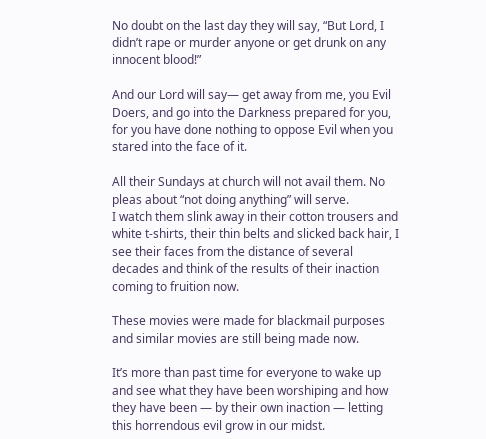No doubt on the last day they will say, “But Lord, I didn’t rape or murder anyone or get drunk on any innocent blood!”

And our Lord will say— get away from me, you Evil Doers, and go into the Darkness prepared for you, for you have done nothing to oppose Evil when you stared into the face of it.

All their Sundays at church will not avail them. No pleas about “not doing anything” will serve.
I watch them slink away in their cotton trousers and white t-shirts, their thin belts and slicked back hair, I see their faces from the distance of several decades and think of the results of their inaction coming to fruition now.

These movies were made for blackmail purposes and similar movies are still being made now.

It’s more than past time for everyone to wake up and see what they have been worshiping and how they have been — by their own inaction — letting this horrendous evil grow in our midst.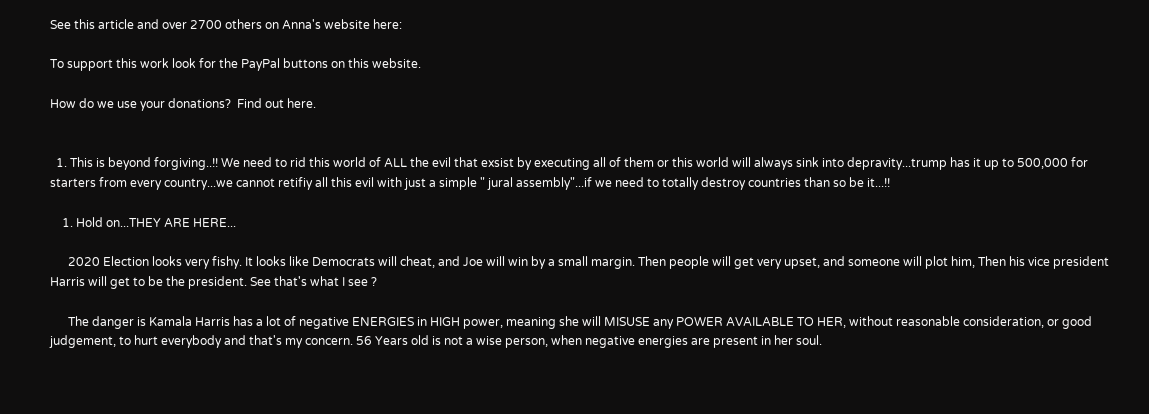See this article and over 2700 others on Anna's website here:

To support this work look for the PayPal buttons on this website.

How do we use your donations?  Find out here.


  1. This is beyond forgiving..!! We need to rid this world of ALL the evil that exsist by executing all of them or this world will always sink into depravity...trump has it up to 500,000 for starters from every country...we cannot retifiy all this evil with just a simple " jural assembly"...if we need to totally destroy countries than so be it...!!

    1. Hold on...THEY ARE HERE...

      2020 Election looks very fishy. It looks like Democrats will cheat, and Joe will win by a small margin. Then people will get very upset, and someone will plot him, Then his vice president Harris will get to be the president. See that's what I see ?

      The danger is Kamala Harris has a lot of negative ENERGIES in HIGH power, meaning she will MISUSE any POWER AVAILABLE TO HER, without reasonable consideration, or good judgement, to hurt everybody and that's my concern. 56 Years old is not a wise person, when negative energies are present in her soul.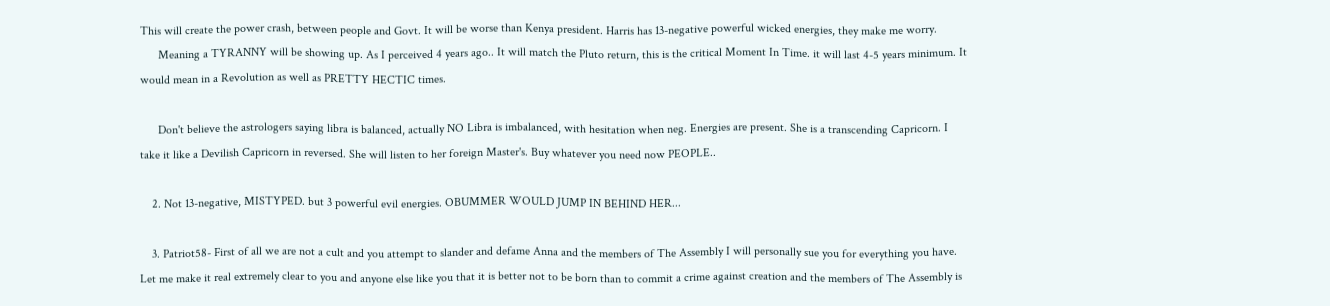This will create the power crash, between people and Govt. It will be worse than Kenya president. Harris has 13-negative powerful wicked energies, they make me worry.
      Meaning a TYRANNY will be showing up. As I perceived 4 years ago.. It will match the Pluto return, this is the critical Moment In Time. it will last 4-5 years minimum. It would mean in a Revolution as well as PRETTY HECTIC times.

      Don't believe the astrologers saying libra is balanced, actually NO Libra is imbalanced, with hesitation when neg. Energies are present. She is a transcending Capricorn. I take it like a Devilish Capricorn in reversed. She will listen to her foreign Master's. Buy whatever you need now PEOPLE..

    2. Not 13-negative, MISTYPED. but 3 powerful evil energies. OBUMMER WOULD JUMP IN BEHIND HER...

    3. Patriot58- First of all we are not a cult and you attempt to slander and defame Anna and the members of The Assembly I will personally sue you for everything you have. Let me make it real extremely clear to you and anyone else like you that it is better not to be born than to commit a crime against creation and the members of The Assembly is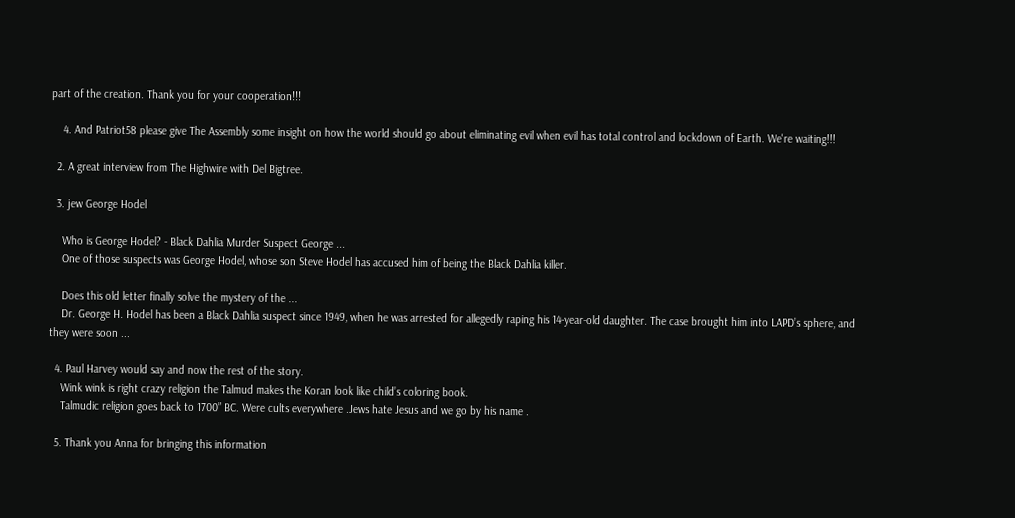part of the creation. Thank you for your cooperation!!!

    4. And Patriot58 please give The Assembly some insight on how the world should go about eliminating evil when evil has total control and lockdown of Earth. We're waiting!!!

  2. A great interview from The Highwire with Del Bigtree.

  3. jew George Hodel

    Who is George Hodel? - Black Dahlia Murder Suspect George ...
    One of those suspects was George Hodel, whose son Steve Hodel has accused him of being the Black Dahlia killer.

    Does this old letter finally solve the mystery of the ...
    Dr. George H. Hodel has been a Black Dahlia suspect since 1949, when he was arrested for allegedly raping his 14-year-old daughter. The case brought him into LAPD’s sphere, and they were soon ...

  4. Paul Harvey would say and now the rest of the story.
    Wink wink is right crazy religion the Talmud makes the Koran look like child’s coloring book.
    Talmudic religion goes back to 1700” BC. Were cults everywhere .Jews hate Jesus and we go by his name .

  5. Thank you Anna for bringing this information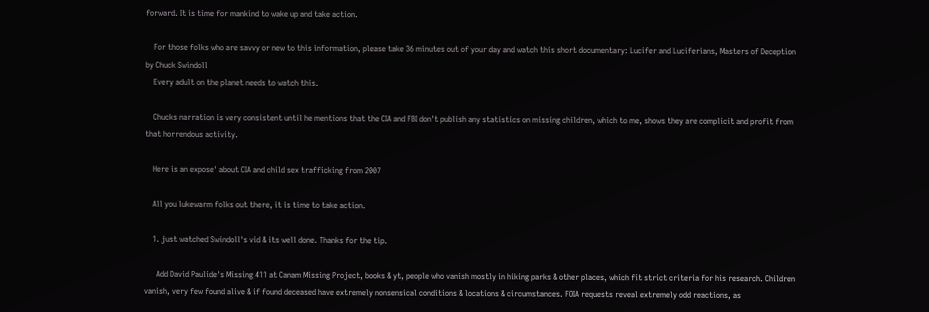forward. It is time for mankind to wake up and take action.

    For those folks who are savvy or new to this information, please take 36 minutes out of your day and watch this short documentary: Lucifer and Luciferians, Masters of Deception by Chuck Swindoll
    Every adult on the planet needs to watch this.

    Chucks narration is very consistent until he mentions that the CIA and FBI don't publish any statistics on missing children, which to me, shows they are complicit and profit from that horrendous activity.

    Here is an expose' about CIA and child sex trafficking from 2007

    All you lukewarm folks out there, it is time to take action.

    1. just watched Swindoll's vid & its well done. Thanks for the tip.

      Add David Paulide's Missing 411 at Canam Missing Project, books & yt, people who vanish mostly in hiking parks & other places, which fit strict criteria for his research. Children vanish, very few found alive & if found deceased have extremely nonsensical conditions & locations & circumstances. FOIA requests reveal extremely odd reactions, as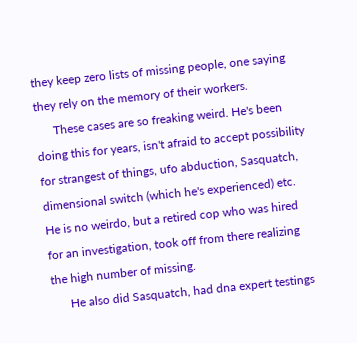they keep zero lists of missing people, one saying they rely on the memory of their workers.
      These cases are so freaking weird. He's been doing this for years, isn't afraid to accept possibility for strangest of things, ufo abduction, Sasquatch, dimensional switch (which he's experienced) etc. He is no weirdo, but a retired cop who was hired for an investigation, took off from there realizing the high number of missing.
      He also did Sasquatch, had dna expert testings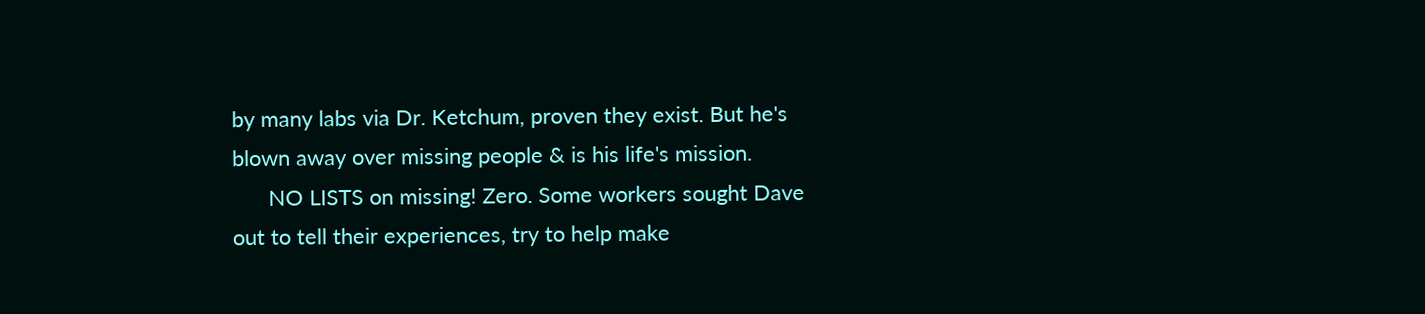by many labs via Dr. Ketchum, proven they exist. But he's blown away over missing people & is his life's mission.
      NO LISTS on missing! Zero. Some workers sought Dave out to tell their experiences, try to help make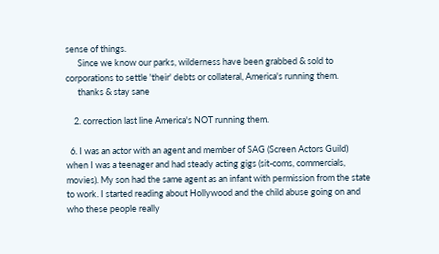sense of things.
      Since we know our parks, wilderness have been grabbed & sold to corporations to settle 'their' debts or collateral, America's running them.
      thanks & stay sane

    2. correction last line America's NOT running them.

  6. I was an actor with an agent and member of SAG (Screen Actors Guild) when I was a teenager and had steady acting gigs (sit-coms, commercials, movies). My son had the same agent as an infant with permission from the state to work. I started reading about Hollywood and the child abuse going on and who these people really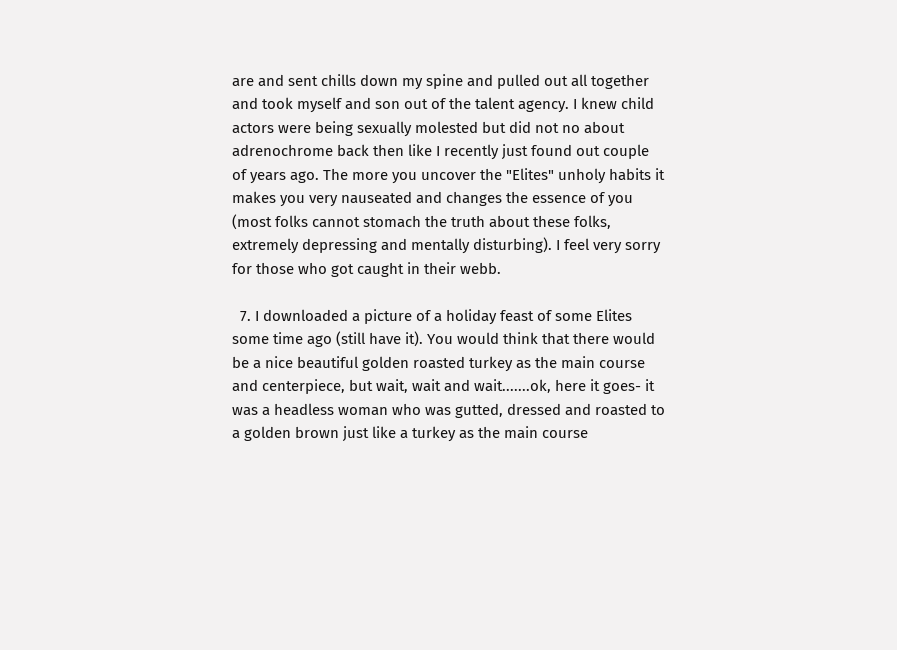are and sent chills down my spine and pulled out all together and took myself and son out of the talent agency. I knew child actors were being sexually molested but did not no about adrenochrome back then like I recently just found out couple of years ago. The more you uncover the "Elites" unholy habits it makes you very nauseated and changes the essence of you (most folks cannot stomach the truth about these folks, extremely depressing and mentally disturbing). I feel very sorry for those who got caught in their webb.

  7. I downloaded a picture of a holiday feast of some Elites some time ago (still have it). You would think that there would be a nice beautiful golden roasted turkey as the main course and centerpiece, but wait, wait and wait.......ok, here it goes- it was a headless woman who was gutted, dressed and roasted to a golden brown just like a turkey as the main course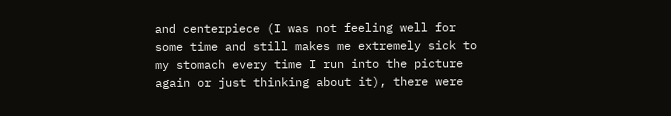and centerpiece (I was not feeling well for some time and still makes me extremely sick to my stomach every time I run into the picture again or just thinking about it), there were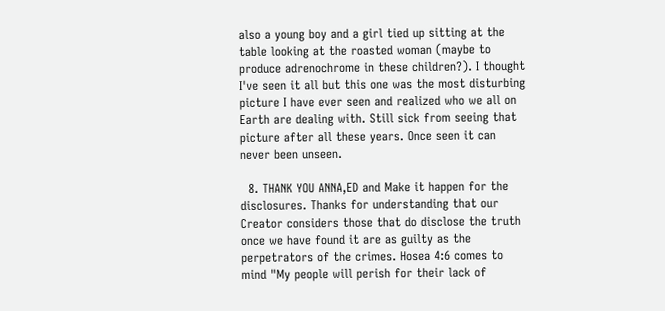also a young boy and a girl tied up sitting at the table looking at the roasted woman (maybe to produce adrenochrome in these children?). I thought I've seen it all but this one was the most disturbing picture I have ever seen and realized who we all on Earth are dealing with. Still sick from seeing that picture after all these years. Once seen it can never been unseen.

  8. THANK YOU ANNA,ED and Make it happen for the disclosures. Thanks for understanding that our Creator considers those that do disclose the truth once we have found it are as guilty as the perpetrators of the crimes. Hosea 4:6 comes to mind "My people will perish for their lack of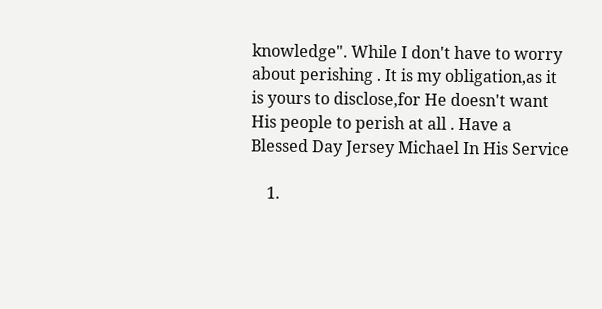knowledge". While I don't have to worry about perishing . It is my obligation,as it is yours to disclose,for He doesn't want His people to perish at all . Have a Blessed Day Jersey Michael In His Service

    1.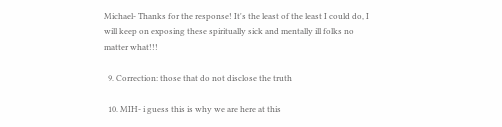Michael- Thanks for the response! It's the least of the least I could do, I will keep on exposing these spiritually sick and mentally ill folks no matter what!!!

  9. Correction: those that do not disclose the truth

  10. MIH- i guess this is why we are here at this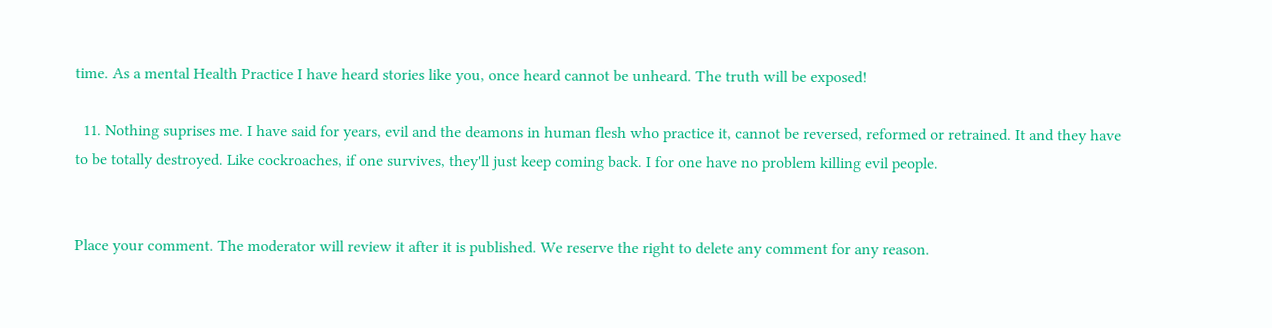time. As a mental Health Practice I have heard stories like you, once heard cannot be unheard. The truth will be exposed!

  11. Nothing suprises me. I have said for years, evil and the deamons in human flesh who practice it, cannot be reversed, reformed or retrained. It and they have to be totally destroyed. Like cockroaches, if one survives, they'll just keep coming back. I for one have no problem killing evil people.


Place your comment. The moderator will review it after it is published. We reserve the right to delete any comment for any reason.